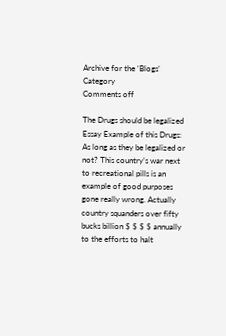Archive for the ‘Blogs’ Category
Comments off

The Drugs should be legalized Essay Example of this Drugs: As long as they be legalized or not? This country’s war next to recreational pills is an example of good purposes gone really wrong. Actually country squanders over fifty bucks billion $ $ $ $ annually to the efforts to halt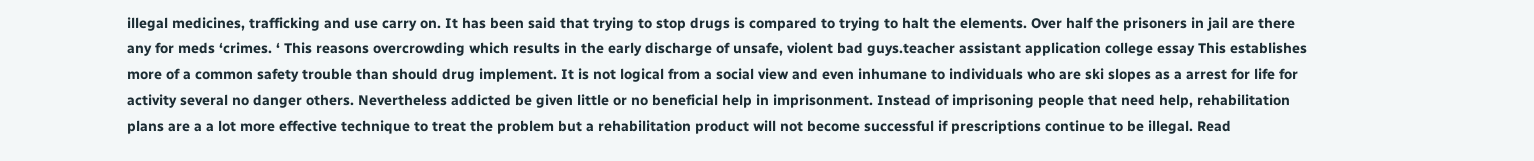illegal medicines, trafficking and use carry on. It has been said that trying to stop drugs is compared to trying to halt the elements. Over half the prisoners in jail are there any for meds ‘crimes. ‘ This reasons overcrowding which results in the early discharge of unsafe, violent bad guys.teacher assistant application college essay This establishes more of a common safety trouble than should drug implement. It is not logical from a social view and even inhumane to individuals who are ski slopes as a arrest for life for activity several no danger others. Nevertheless addicted be given little or no beneficial help in imprisonment. Instead of imprisoning people that need help, rehabilitation plans are a a lot more effective technique to treat the problem but a rehabilitation product will not become successful if prescriptions continue to be illegal. Read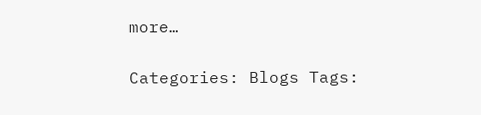more…

Categories: Blogs Tags: